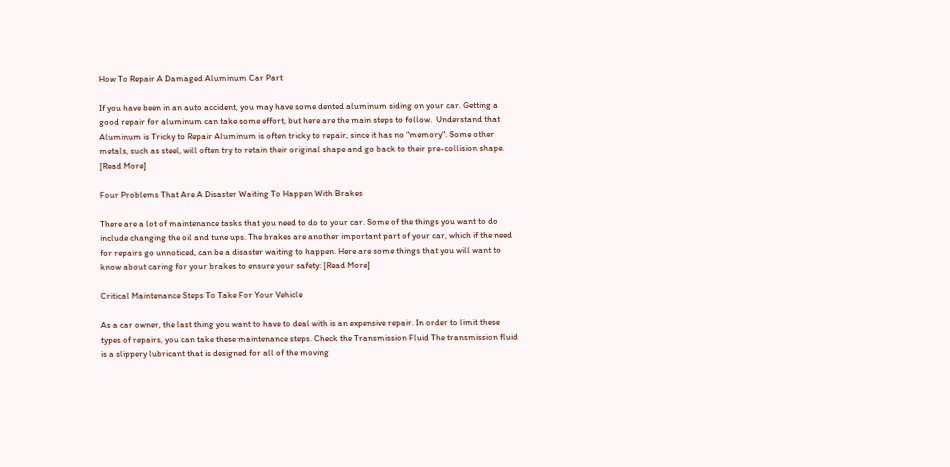How To Repair A Damaged Aluminum Car Part

If you have been in an auto accident, you may have some dented aluminum siding on your car. Getting a good repair for aluminum can take some effort, but here are the main steps to follow.  Understand that Aluminum is Tricky to Repair Aluminum is often tricky to repair, since it has no "memory". Some other metals, such as steel, will often try to retain their original shape and go back to their pre-collision shape. [Read More]

Four Problems That Are A Disaster Waiting To Happen With Brakes

There are a lot of maintenance tasks that you need to do to your car. Some of the things you want to do include changing the oil and tune ups. The brakes are another important part of your car, which if the need for repairs go unnoticed, can be a disaster waiting to happen. Here are some things that you will want to know about caring for your brakes to ensure your safety: [Read More]

Critical Maintenance Steps To Take For Your Vehicle

As a car owner, the last thing you want to have to deal with is an expensive repair. In order to limit these types of repairs, you can take these maintenance steps. Check the Transmission Fluid The transmission fluid is a slippery lubricant that is designed for all of the moving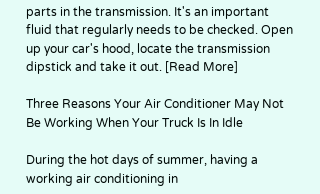parts in the transmission. It's an important fluid that regularly needs to be checked. Open up your car's hood, locate the transmission dipstick and take it out. [Read More]

Three Reasons Your Air Conditioner May Not Be Working When Your Truck Is In Idle

During the hot days of summer, having a working air conditioning in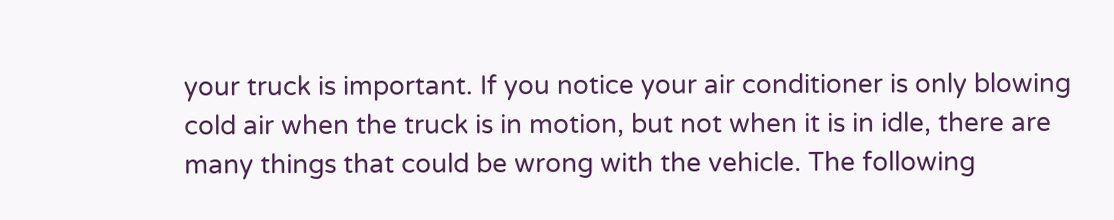your truck is important. If you notice your air conditioner is only blowing cold air when the truck is in motion, but not when it is in idle, there are many things that could be wrong with the vehicle. The following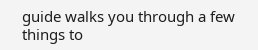guide walks you through a few things to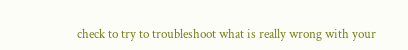check to try to troubleshoot what is really wrong with your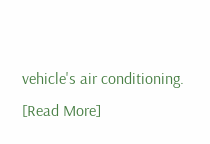vehicle's air conditioning. [Read More]